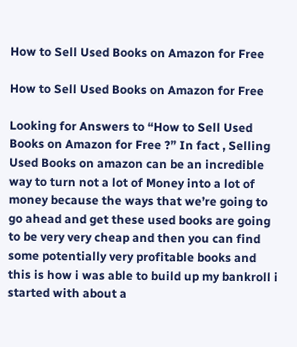How to Sell Used Books on Amazon for Free

How to Sell Used Books on Amazon for Free

Looking for Answers to “How to Sell Used Books on Amazon for Free ?” In fact , Selling Used Books on amazon can be an incredible way to turn not a lot of Money into a lot of money because the ways that we’re going to go ahead and get these used books are going to be very very cheap and then you can find some potentially very profitable books and this is how i was able to build up my bankroll i started with about a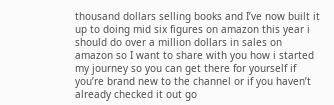thousand dollars selling books and I’ve now built it up to doing mid six figures on amazon this year i should do over a million dollars in sales on amazon so I want to share with you how i started my journey so you can get there for yourself if you’re brand new to the channel or if you haven’t already checked it out go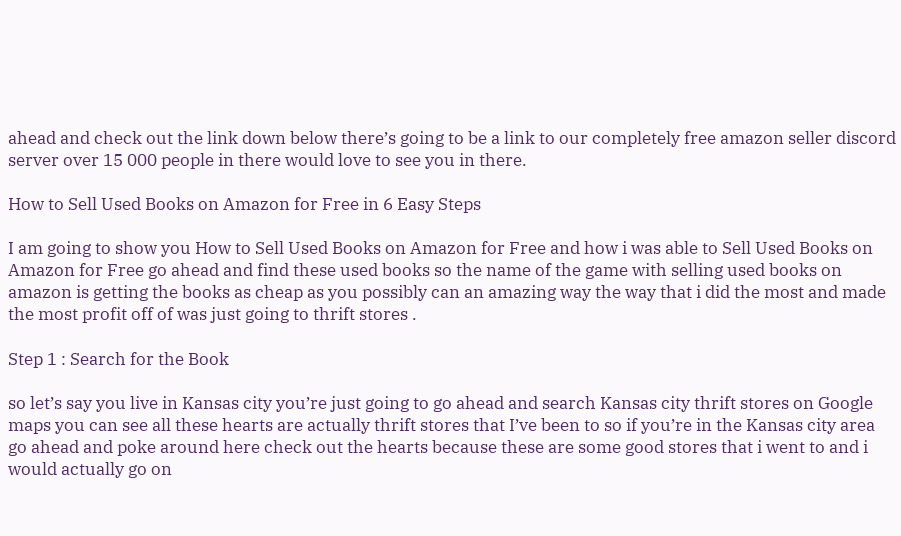ahead and check out the link down below there’s going to be a link to our completely free amazon seller discord server over 15 000 people in there would love to see you in there.

How to Sell Used Books on Amazon for Free in 6 Easy Steps

I am going to show you How to Sell Used Books on Amazon for Free and how i was able to Sell Used Books on Amazon for Free go ahead and find these used books so the name of the game with selling used books on amazon is getting the books as cheap as you possibly can an amazing way the way that i did the most and made the most profit off of was just going to thrift stores .

Step 1 : Search for the Book

so let’s say you live in Kansas city you’re just going to go ahead and search Kansas city thrift stores on Google maps you can see all these hearts are actually thrift stores that I’ve been to so if you’re in the Kansas city area go ahead and poke around here check out the hearts because these are some good stores that i went to and i would actually go on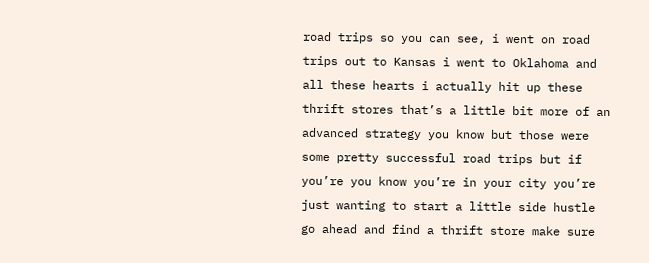road trips so you can see, i went on road trips out to Kansas i went to Oklahoma and all these hearts i actually hit up these thrift stores that’s a little bit more of an advanced strategy you know but those were some pretty successful road trips but if you’re you know you’re in your city you’re just wanting to start a little side hustle go ahead and find a thrift store make sure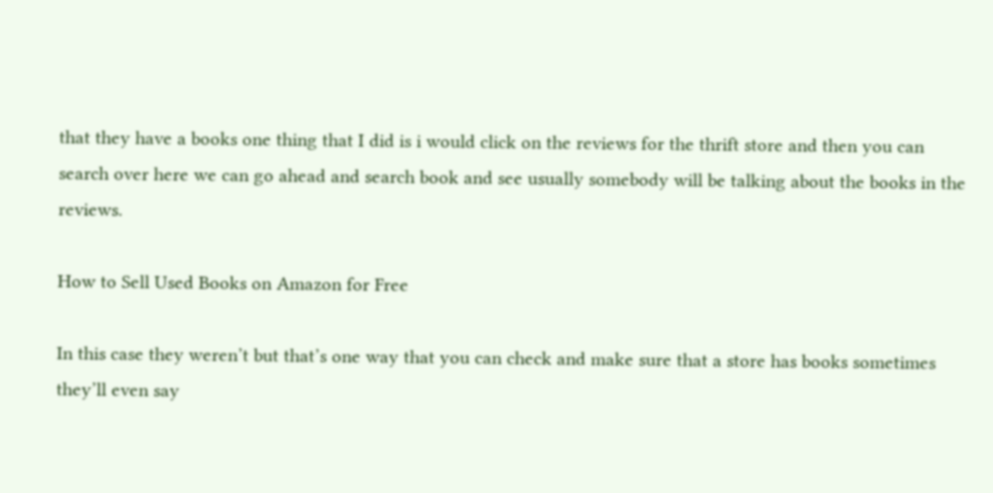that they have a books one thing that I did is i would click on the reviews for the thrift store and then you can search over here we can go ahead and search book and see usually somebody will be talking about the books in the reviews.

How to Sell Used Books on Amazon for Free

In this case they weren’t but that’s one way that you can check and make sure that a store has books sometimes they’ll even say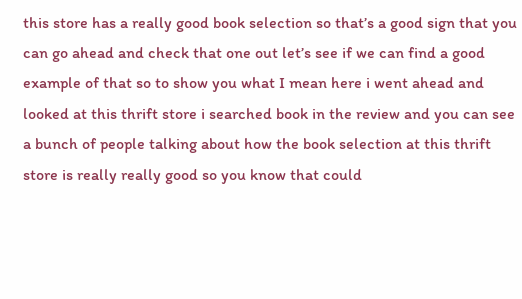this store has a really good book selection so that’s a good sign that you can go ahead and check that one out let’s see if we can find a good example of that so to show you what I mean here i went ahead and looked at this thrift store i searched book in the review and you can see a bunch of people talking about how the book selection at this thrift store is really really good so you know that could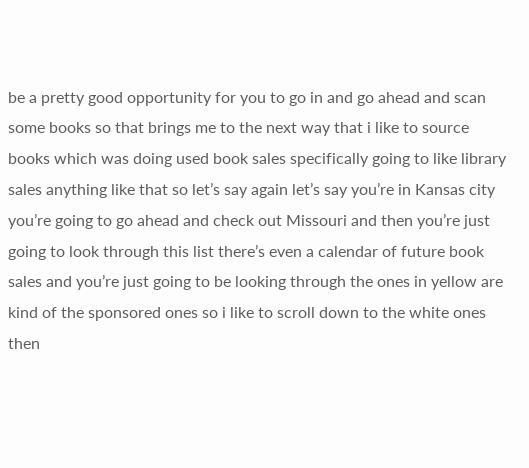be a pretty good opportunity for you to go in and go ahead and scan some books so that brings me to the next way that i like to source books which was doing used book sales specifically going to like library sales anything like that so let’s say again let’s say you’re in Kansas city you’re going to go ahead and check out Missouri and then you’re just going to look through this list there’s even a calendar of future book sales and you’re just going to be looking through the ones in yellow are kind of the sponsored ones so i like to scroll down to the white ones then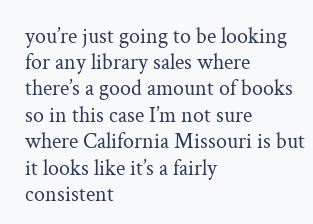you’re just going to be looking for any library sales where there’s a good amount of books so in this case I’m not sure where California Missouri is but it looks like it’s a fairly consistent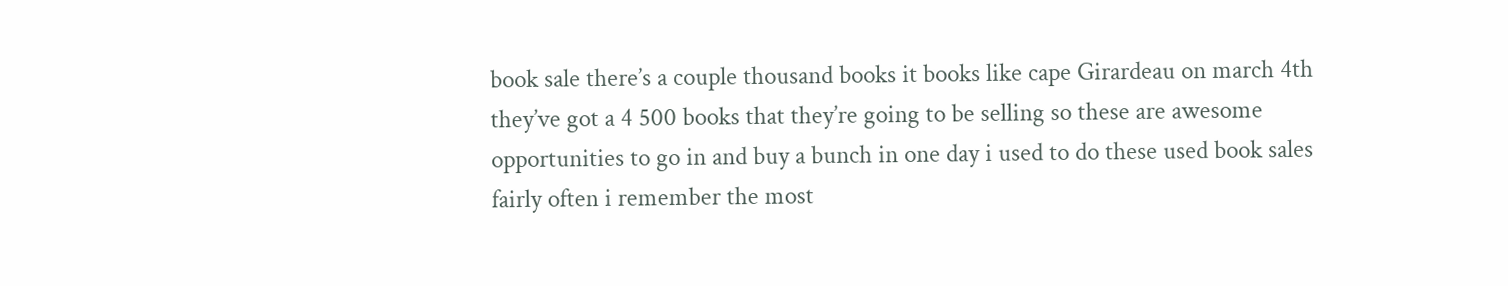book sale there’s a couple thousand books it books like cape Girardeau on march 4th they’ve got a 4 500 books that they’re going to be selling so these are awesome opportunities to go in and buy a bunch in one day i used to do these used book sales fairly often i remember the most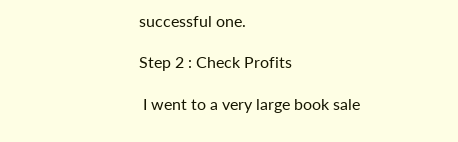successful one.

Step 2 : Check Profits

 I went to a very large book sale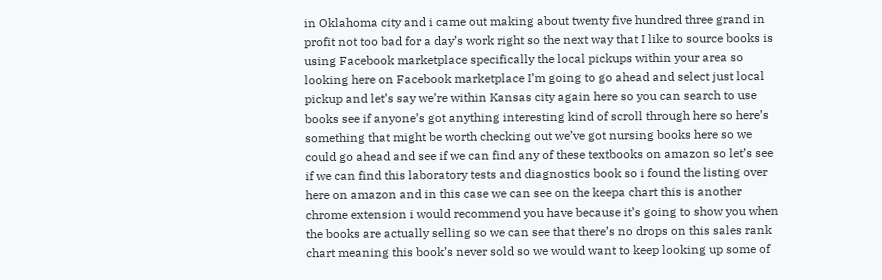in Oklahoma city and i came out making about twenty five hundred three grand in profit not too bad for a day’s work right so the next way that I like to source books is using Facebook marketplace specifically the local pickups within your area so looking here on Facebook marketplace I’m going to go ahead and select just local pickup and let’s say we’re within Kansas city again here so you can search to use books see if anyone’s got anything interesting kind of scroll through here so here’s something that might be worth checking out we’ve got nursing books here so we could go ahead and see if we can find any of these textbooks on amazon so let’s see if we can find this laboratory tests and diagnostics book so i found the listing over here on amazon and in this case we can see on the keepa chart this is another chrome extension i would recommend you have because it’s going to show you when the books are actually selling so we can see that there’s no drops on this sales rank chart meaning this book’s never sold so we would want to keep looking up some of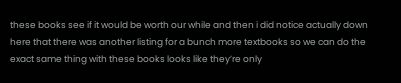these books see if it would be worth our while and then i did notice actually down here that there was another listing for a bunch more textbooks so we can do the exact same thing with these books looks like they’re only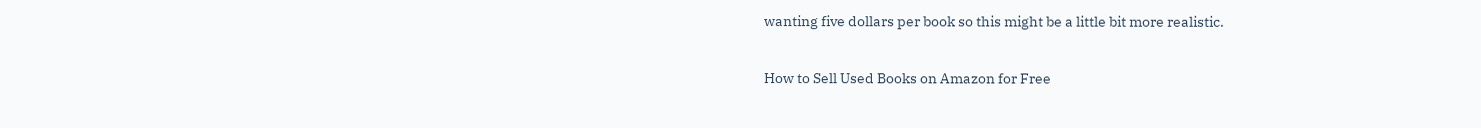wanting five dollars per book so this might be a little bit more realistic.

How to Sell Used Books on Amazon for Free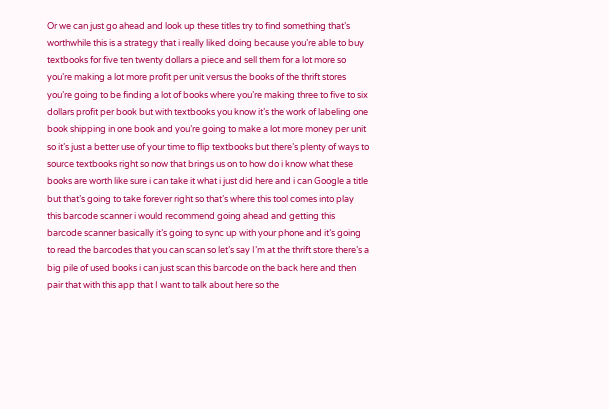Or we can just go ahead and look up these titles try to find something that’s worthwhile this is a strategy that i really liked doing because you’re able to buy textbooks for five ten twenty dollars a piece and sell them for a lot more so you’re making a lot more profit per unit versus the books of the thrift stores you’re going to be finding a lot of books where you’re making three to five to six dollars profit per book but with textbooks you know it’s the work of labeling one book shipping in one book and you’re going to make a lot more money per unit so it’s just a better use of your time to flip textbooks but there’s plenty of ways to source textbooks right so now that brings us on to how do i know what these books are worth like sure i can take it what i just did here and i can Google a title but that’s going to take forever right so that’s where this tool comes into play this barcode scanner i would recommend going ahead and getting this barcode scanner basically it’s going to sync up with your phone and it’s going to read the barcodes that you can scan so let’s say I’m at the thrift store there’s a big pile of used books i can just scan this barcode on the back here and then pair that with this app that I want to talk about here so the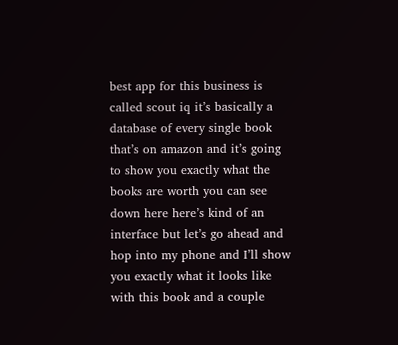best app for this business is called scout iq it’s basically a database of every single book that’s on amazon and it’s going to show you exactly what the books are worth you can see down here here’s kind of an interface but let’s go ahead and hop into my phone and I’ll show you exactly what it looks like with this book and a couple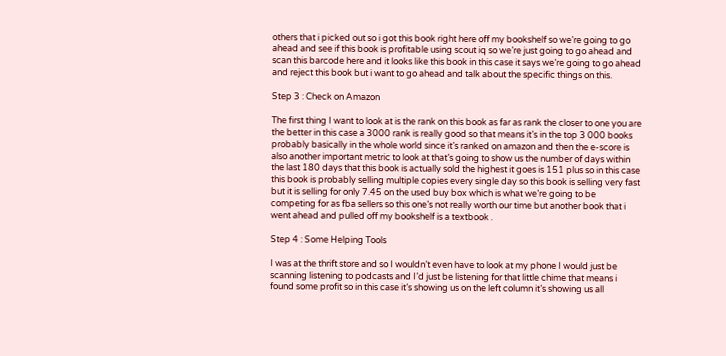others that i picked out so i got this book right here off my bookshelf so we’re going to go ahead and see if this book is profitable using scout iq so we’re just going to go ahead and scan this barcode here and it looks like this book in this case it says we’re going to go ahead and reject this book but i want to go ahead and talk about the specific things on this.

Step 3 : Check on Amazon

The first thing I want to look at is the rank on this book as far as rank the closer to one you are the better in this case a 3000 rank is really good so that means it’s in the top 3 000 books probably basically in the whole world since it’s ranked on amazon and then the e-score is also another important metric to look at that’s going to show us the number of days within the last 180 days that this book is actually sold the highest it goes is 151 plus so in this case this book is probably selling multiple copies every single day so this book is selling very fast but it is selling for only 7.45 on the used buy box which is what we’re going to be competing for as fba sellers so this one’s not really worth our time but another book that i went ahead and pulled off my bookshelf is a textbook .

Step 4 : Some Helping Tools

I was at the thrift store and so I wouldn’t even have to look at my phone I would just be scanning listening to podcasts and I’d just be listening for that little chime that means i found some profit so in this case it’s showing us on the left column it’s showing us all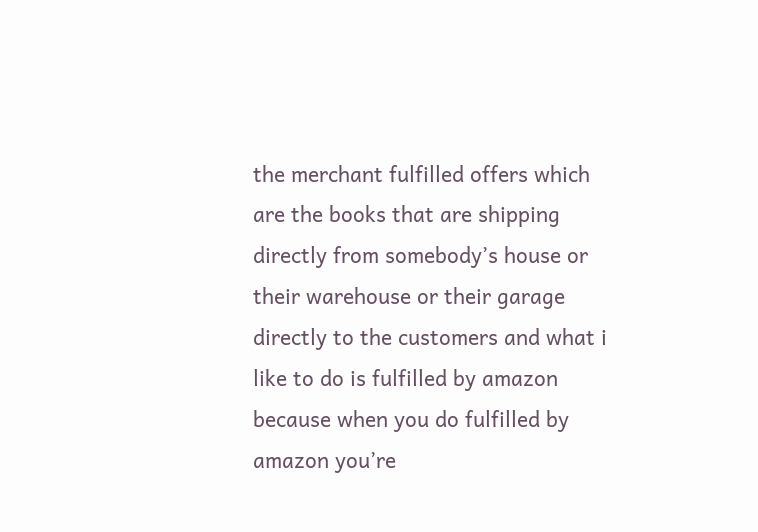the merchant fulfilled offers which are the books that are shipping directly from somebody’s house or their warehouse or their garage directly to the customers and what i like to do is fulfilled by amazon because when you do fulfilled by amazon you’re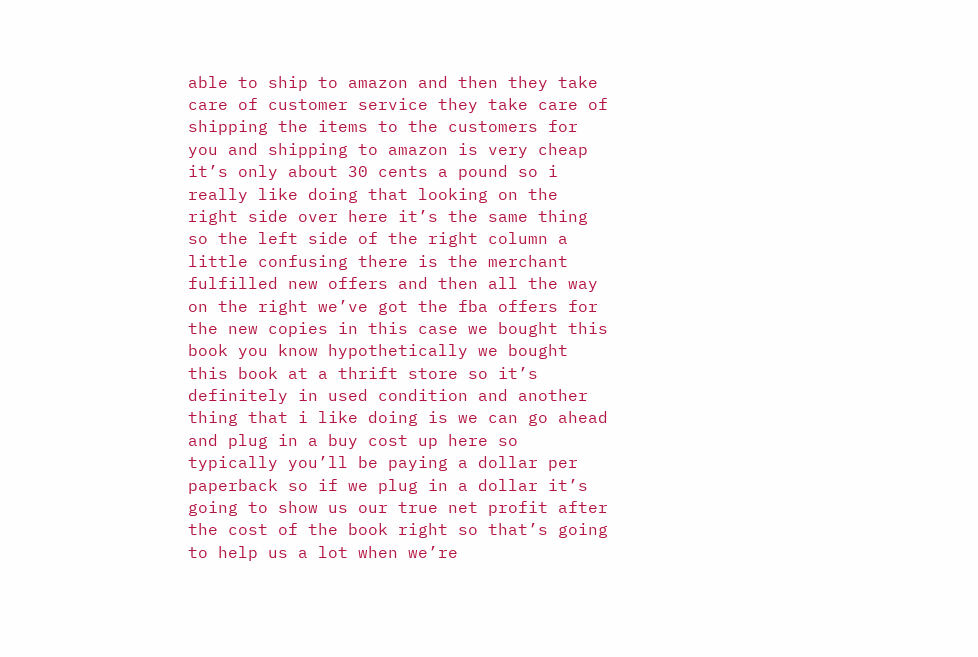able to ship to amazon and then they take care of customer service they take care of shipping the items to the customers for you and shipping to amazon is very cheap it’s only about 30 cents a pound so i really like doing that looking on the right side over here it’s the same thing so the left side of the right column a little confusing there is the merchant fulfilled new offers and then all the way on the right we’ve got the fba offers for the new copies in this case we bought this book you know hypothetically we bought this book at a thrift store so it’s definitely in used condition and another thing that i like doing is we can go ahead and plug in a buy cost up here so typically you’ll be paying a dollar per paperback so if we plug in a dollar it’s going to show us our true net profit after the cost of the book right so that’s going to help us a lot when we’re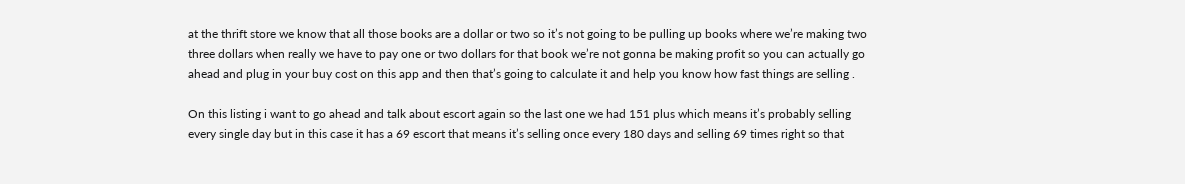at the thrift store we know that all those books are a dollar or two so it’s not going to be pulling up books where we’re making two three dollars when really we have to pay one or two dollars for that book we’re not gonna be making profit so you can actually go ahead and plug in your buy cost on this app and then that’s going to calculate it and help you know how fast things are selling .

On this listing i want to go ahead and talk about escort again so the last one we had 151 plus which means it’s probably selling every single day but in this case it has a 69 escort that means it’s selling once every 180 days and selling 69 times right so that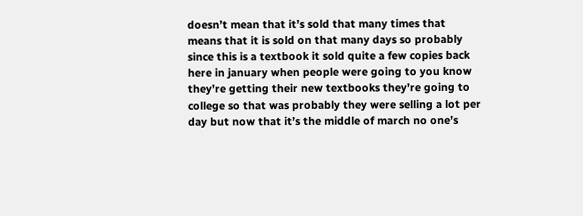doesn’t mean that it’s sold that many times that means that it is sold on that many days so probably since this is a textbook it sold quite a few copies back here in january when people were going to you know they’re getting their new textbooks they’re going to college so that was probably they were selling a lot per day but now that it’s the middle of march no one’s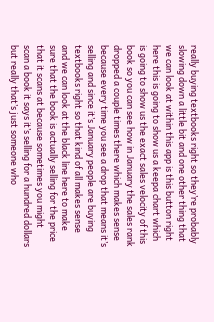really buying textbooks right so they’re probably slowing down a little bit and one other thing that we can look at within this app is this button right here this is going to show us a keepa chart which is going to show us the exact sales velocity of this book so you can see how in January the sales rank dropped a couple times there which makes sense because every time you see a drop that means it’s selling and since it’s January people are buying textbooks right so that kind of all makes sense and we can look at the black line here to make sure that the book is actually selling for the price that it scans at because sometimes you might scan a book it says it’s selling for a hundred dollars but really that’s just someone who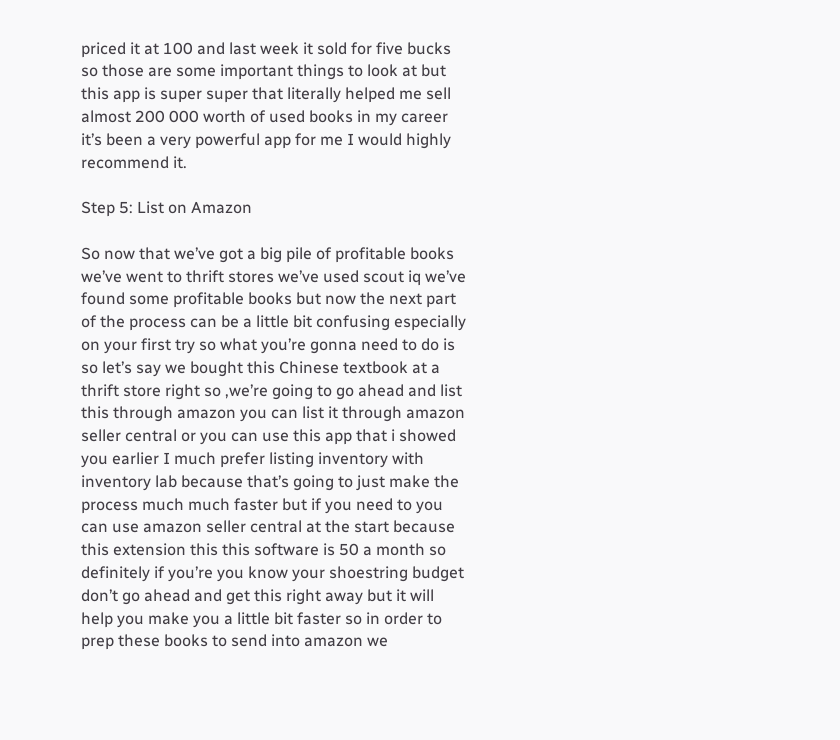priced it at 100 and last week it sold for five bucks so those are some important things to look at but this app is super super that literally helped me sell almost 200 000 worth of used books in my career it’s been a very powerful app for me I would highly recommend it.

Step 5: List on Amazon

So now that we’ve got a big pile of profitable books we’ve went to thrift stores we’ve used scout iq we’ve found some profitable books but now the next part of the process can be a little bit confusing especially on your first try so what you’re gonna need to do is so let’s say we bought this Chinese textbook at a thrift store right so ,we’re going to go ahead and list this through amazon you can list it through amazon seller central or you can use this app that i showed you earlier I much prefer listing inventory with inventory lab because that’s going to just make the process much much faster but if you need to you can use amazon seller central at the start because this extension this this software is 50 a month so definitely if you’re you know your shoestring budget don’t go ahead and get this right away but it will help you make you a little bit faster so in order to prep these books to send into amazon we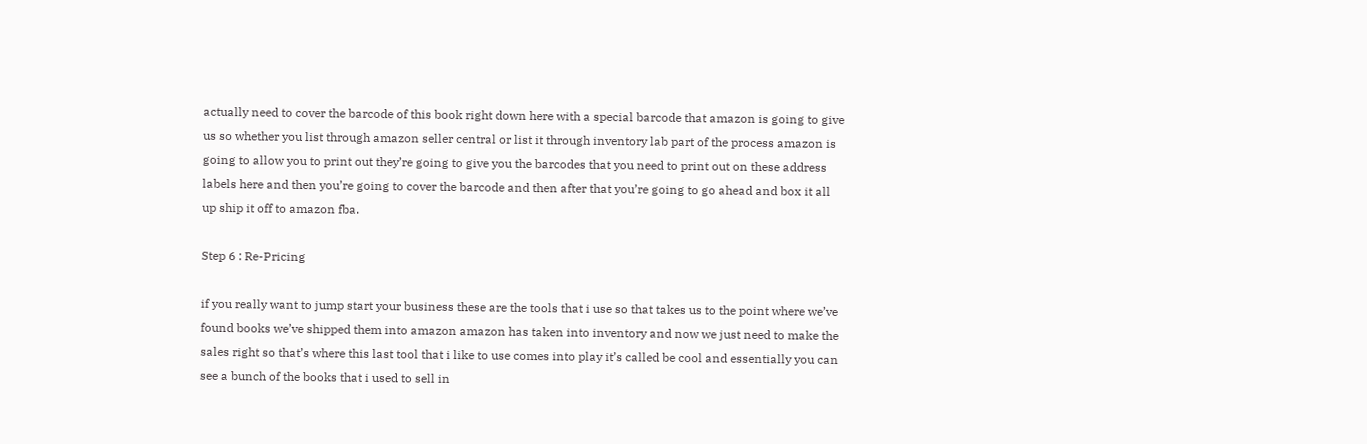actually need to cover the barcode of this book right down here with a special barcode that amazon is going to give us so whether you list through amazon seller central or list it through inventory lab part of the process amazon is going to allow you to print out they’re going to give you the barcodes that you need to print out on these address labels here and then you’re going to cover the barcode and then after that you’re going to go ahead and box it all up ship it off to amazon fba.

Step 6 : Re-Pricing

if you really want to jump start your business these are the tools that i use so that takes us to the point where we’ve found books we’ve shipped them into amazon amazon has taken into inventory and now we just need to make the sales right so that’s where this last tool that i like to use comes into play it’s called be cool and essentially you can see a bunch of the books that i used to sell in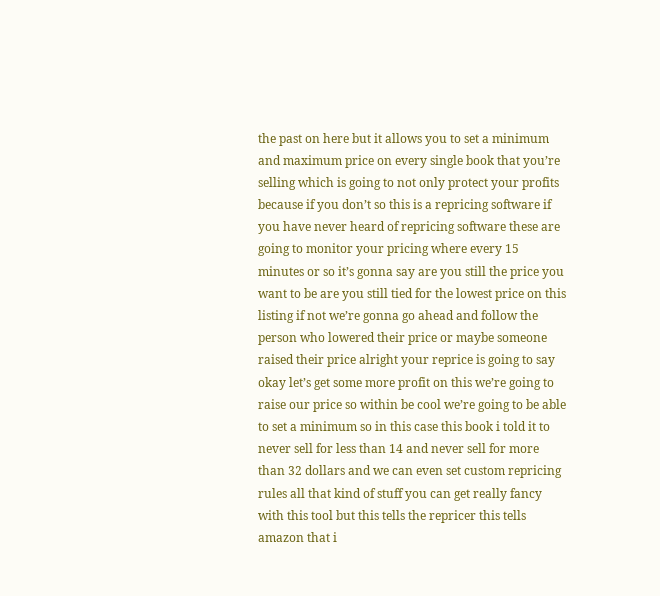the past on here but it allows you to set a minimum and maximum price on every single book that you’re selling which is going to not only protect your profits because if you don’t so this is a repricing software if you have never heard of repricing software these are going to monitor your pricing where every 15 minutes or so it’s gonna say are you still the price you want to be are you still tied for the lowest price on this listing if not we’re gonna go ahead and follow the person who lowered their price or maybe someone raised their price alright your reprice is going to say okay let’s get some more profit on this we’re going to raise our price so within be cool we’re going to be able to set a minimum so in this case this book i told it to never sell for less than 14 and never sell for more than 32 dollars and we can even set custom repricing rules all that kind of stuff you can get really fancy with this tool but this tells the repricer this tells amazon that i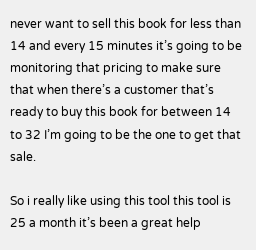never want to sell this book for less than 14 and every 15 minutes it’s going to be monitoring that pricing to make sure that when there’s a customer that’s ready to buy this book for between 14 to 32 I’m going to be the one to get that sale.

So i really like using this tool this tool is 25 a month it’s been a great help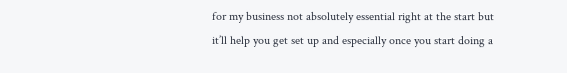for my business not absolutely essential right at the start but it’ll help you get set up and especially once you start doing a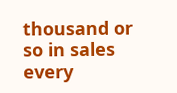thousand or so in sales every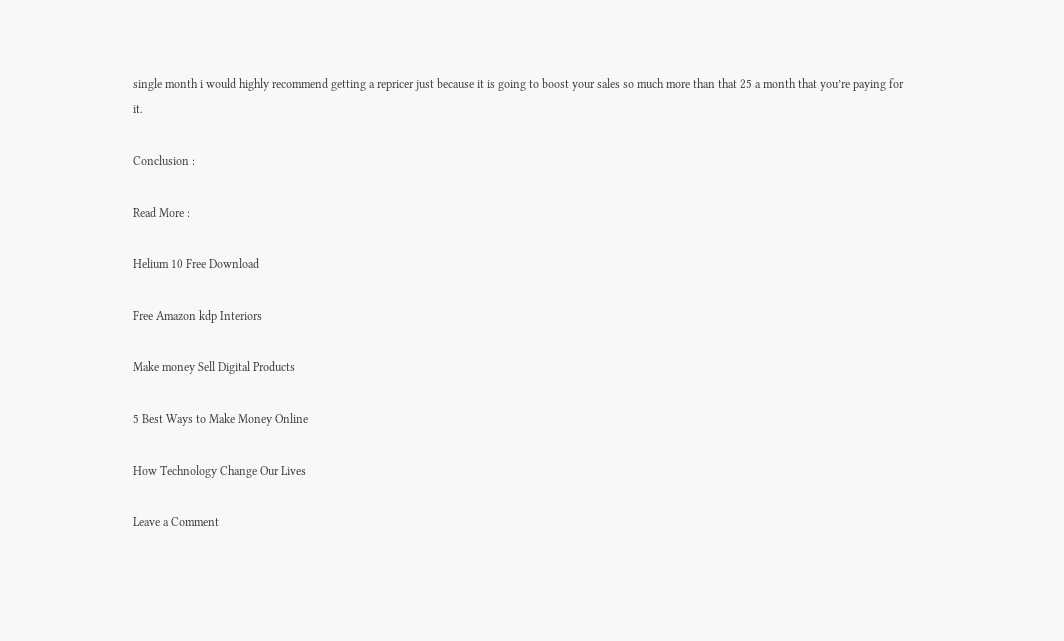single month i would highly recommend getting a repricer just because it is going to boost your sales so much more than that 25 a month that you’re paying for it.

Conclusion :

Read More :

Helium 10 Free Download

Free Amazon kdp Interiors

Make money Sell Digital Products

5 Best Ways to Make Money Online

How Technology Change Our Lives

Leave a Comment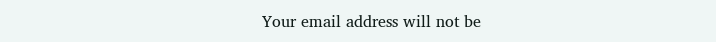Your email address will not be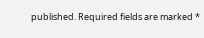published. Required fields are marked *